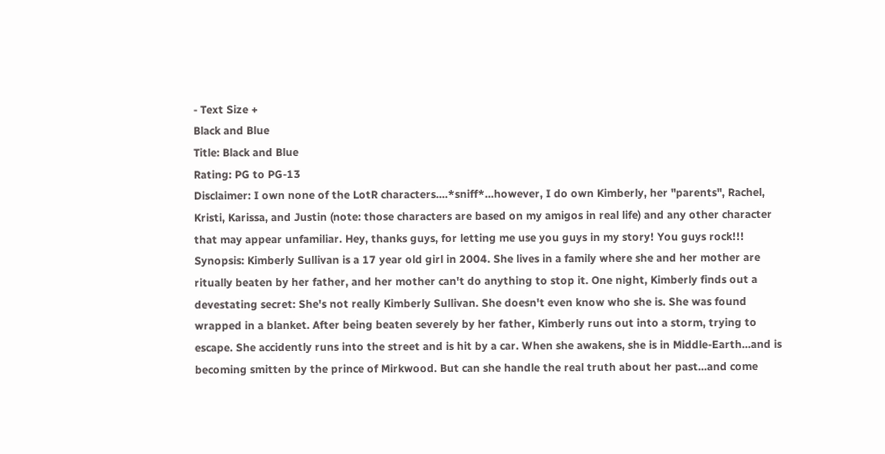- Text Size +
Black and Blue
Title: Black and Blue
Rating: PG to PG-13
Disclaimer: I own none of the LotR characters....*sniff*...however, I do own Kimberly, her "parents", Rachel, Kristi, Karissa, and Justin (note: those characters are based on my amigos in real life) and any other character that may appear unfamiliar. Hey, thanks guys, for letting me use you guys in my story! You guys rock!!!
Synopsis: Kimberly Sullivan is a 17 year old girl in 2004. She lives in a family where she and her mother are ritually beaten by her father, and her mother can't do anything to stop it. One night, Kimberly finds out a devestating secret: She's not really Kimberly Sullivan. She doesn't even know who she is. She was found wrapped in a blanket. After being beaten severely by her father, Kimberly runs out into a storm, trying to escape. She accidently runs into the street and is hit by a car. When she awakens, she is in Middle-Earth...and is becoming smitten by the prince of Mirkwood. But can she handle the real truth about her past...and come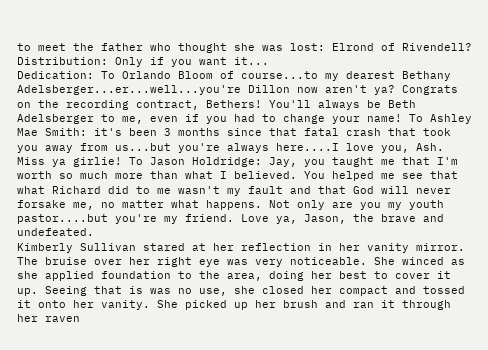to meet the father who thought she was lost: Elrond of Rivendell?
Distribution: Only if you want it...
Dedication: To Orlando Bloom of course...to my dearest Bethany Adelsberger...er...well...you're Dillon now aren't ya? Congrats on the recording contract, Bethers! You'll always be Beth Adelsberger to me, even if you had to change your name! To Ashley Mae Smith: it's been 3 months since that fatal crash that took you away from us...but you're always here....I love you, Ash. Miss ya girlie! To Jason Holdridge: Jay, you taught me that I'm worth so much more than what I believed. You helped me see that what Richard did to me wasn't my fault and that God will never forsake me, no matter what happens. Not only are you my youth pastor....but you're my friend. Love ya, Jason, the brave and undefeated.
Kimberly Sullivan stared at her reflection in her vanity mirror. The bruise over her right eye was very noticeable. She winced as she applied foundation to the area, doing her best to cover it up. Seeing that is was no use, she closed her compact and tossed it onto her vanity. She picked up her brush and ran it through her raven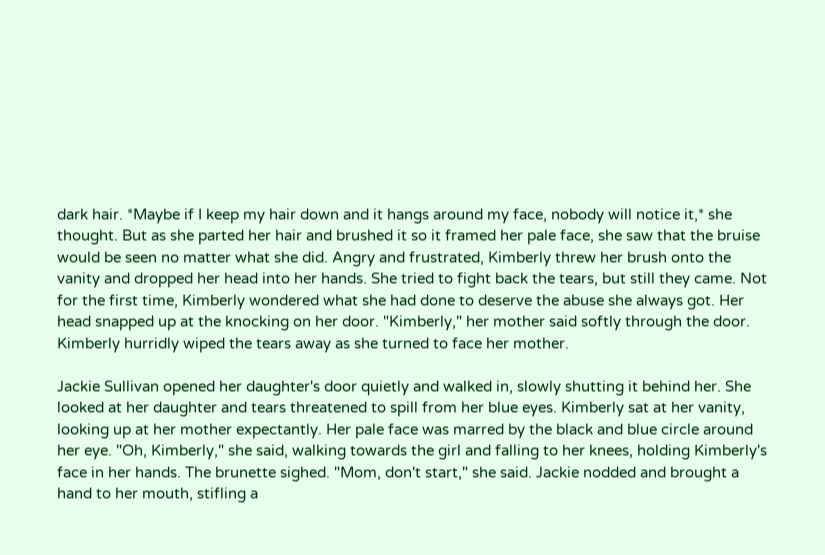dark hair. *Maybe if I keep my hair down and it hangs around my face, nobody will notice it,* she thought. But as she parted her hair and brushed it so it framed her pale face, she saw that the bruise would be seen no matter what she did. Angry and frustrated, Kimberly threw her brush onto the vanity and dropped her head into her hands. She tried to fight back the tears, but still they came. Not for the first time, Kimberly wondered what she had done to deserve the abuse she always got. Her head snapped up at the knocking on her door. "Kimberly," her mother said softly through the door. Kimberly hurridly wiped the tears away as she turned to face her mother.

Jackie Sullivan opened her daughter's door quietly and walked in, slowly shutting it behind her. She looked at her daughter and tears threatened to spill from her blue eyes. Kimberly sat at her vanity, looking up at her mother expectantly. Her pale face was marred by the black and blue circle around her eye. "Oh, Kimberly," she said, walking towards the girl and falling to her knees, holding Kimberly's face in her hands. The brunette sighed. "Mom, don't start," she said. Jackie nodded and brought a hand to her mouth, stifling a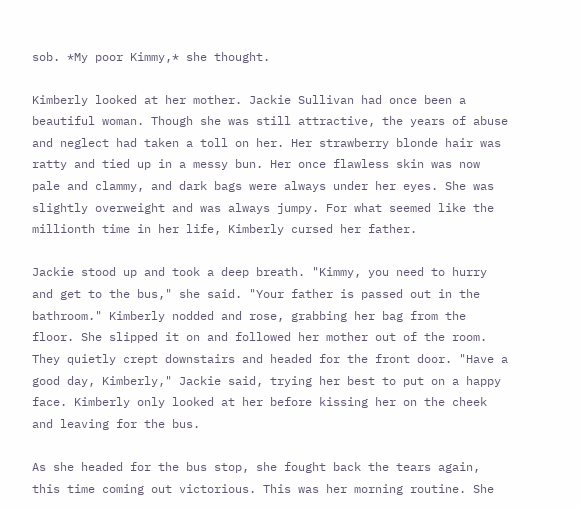sob. *My poor Kimmy,* she thought.

Kimberly looked at her mother. Jackie Sullivan had once been a beautiful woman. Though she was still attractive, the years of abuse and neglect had taken a toll on her. Her strawberry blonde hair was ratty and tied up in a messy bun. Her once flawless skin was now pale and clammy, and dark bags were always under her eyes. She was slightly overweight and was always jumpy. For what seemed like the millionth time in her life, Kimberly cursed her father.

Jackie stood up and took a deep breath. "Kimmy, you need to hurry and get to the bus," she said. "Your father is passed out in the bathroom." Kimberly nodded and rose, grabbing her bag from the floor. She slipped it on and followed her mother out of the room. They quietly crept downstairs and headed for the front door. "Have a good day, Kimberly," Jackie said, trying her best to put on a happy face. Kimberly only looked at her before kissing her on the cheek and leaving for the bus.

As she headed for the bus stop, she fought back the tears again, this time coming out victorious. This was her morning routine. She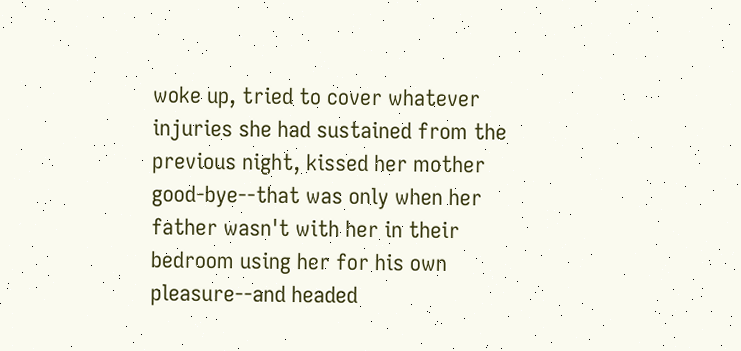woke up, tried to cover whatever injuries she had sustained from the previous night, kissed her mother good-bye--that was only when her father wasn't with her in their bedroom using her for his own pleasure--and headed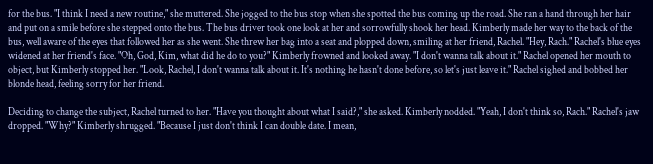for the bus. "I think I need a new routine," she muttered. She jogged to the bus stop when she spotted the bus coming up the road. She ran a hand through her hair and put on a smile before she stepped onto the bus. The bus driver took one look at her and sorrowfully shook her head. Kimberly made her way to the back of the bus, well aware of the eyes that followed her as she went. She threw her bag into a seat and plopped down, smiling at her friend, Rachel. "Hey, Rach." Rachel's blue eyes widened at her friend's face. "Oh, God, Kim, what did he do to you?" Kimberly frowned and looked away. "I don't wanna talk about it." Rachel opened her mouth to object, but Kimberly stopped her. "Look, Rachel, I don't wanna talk about it. It's nothing he hasn't done before, so let's just leave it." Rachel sighed and bobbed her blonde head, feeling sorry for her friend.

Deciding to change the subject, Rachel turned to her. "Have you thought about what I said?," she asked. Kimberly nodded. "Yeah, I don't think so, Rach." Rachel's jaw dropped. "Why?" Kimberly shrugged. "Because I just don't think I can double date. I mean,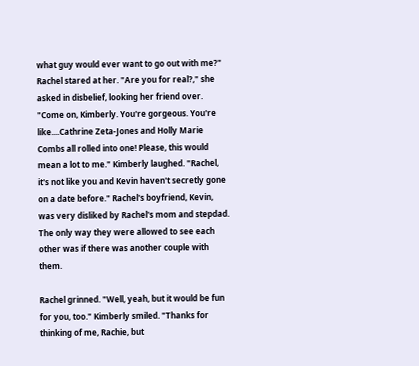what guy would ever want to go out with me?" Rachel stared at her. "Are you for real?," she asked in disbelief, looking her friend over. "Come on, Kimberly. You're gorgeous. You're like....Cathrine Zeta-Jones and Holly Marie Combs all rolled into one! Please, this would mean a lot to me." Kimberly laughed. "Rachel, it's not like you and Kevin haven't secretly gone on a date before." Rachel's boyfriend, Kevin, was very disliked by Rachel's mom and stepdad. The only way they were allowed to see each other was if there was another couple with them.

Rachel grinned. "Well, yeah, but it would be fun for you, too." Kimberly smiled. "Thanks for thinking of me, Rachie, but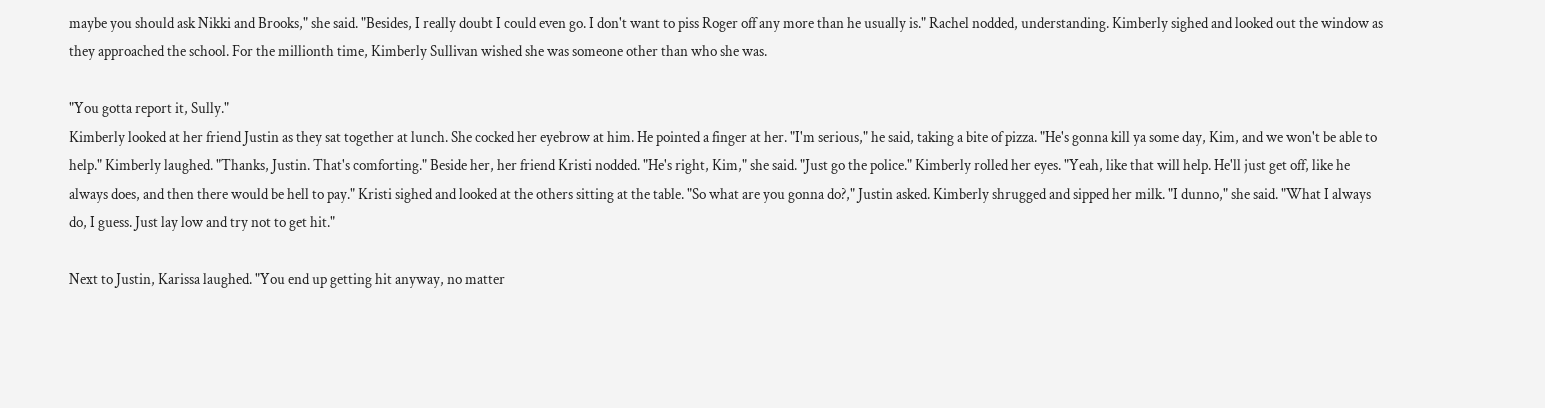maybe you should ask Nikki and Brooks," she said. "Besides, I really doubt I could even go. I don't want to piss Roger off any more than he usually is." Rachel nodded, understanding. Kimberly sighed and looked out the window as they approached the school. For the millionth time, Kimberly Sullivan wished she was someone other than who she was.

"You gotta report it, Sully."
Kimberly looked at her friend Justin as they sat together at lunch. She cocked her eyebrow at him. He pointed a finger at her. "I'm serious," he said, taking a bite of pizza. "He's gonna kill ya some day, Kim, and we won't be able to help." Kimberly laughed. "Thanks, Justin. That's comforting." Beside her, her friend Kristi nodded. "He's right, Kim," she said. "Just go the police." Kimberly rolled her eyes. "Yeah, like that will help. He'll just get off, like he always does, and then there would be hell to pay." Kristi sighed and looked at the others sitting at the table. "So what are you gonna do?," Justin asked. Kimberly shrugged and sipped her milk. "I dunno," she said. "What I always do, I guess. Just lay low and try not to get hit."

Next to Justin, Karissa laughed. "You end up getting hit anyway, no matter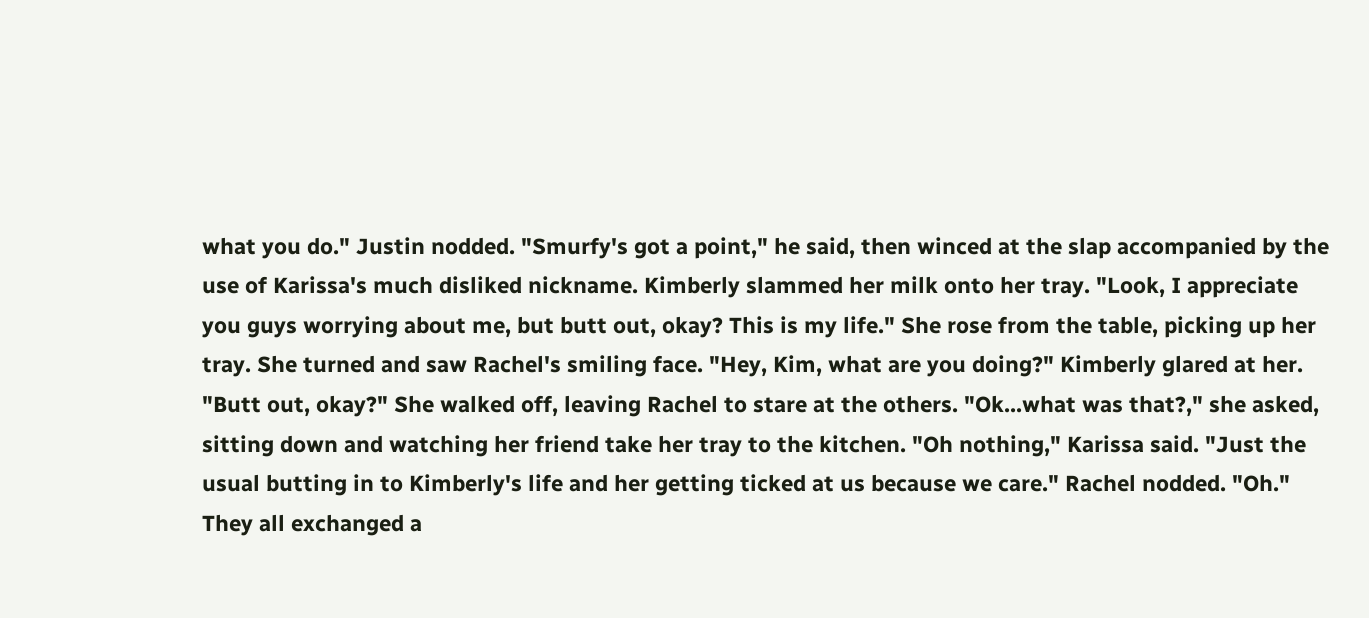what you do." Justin nodded. "Smurfy's got a point," he said, then winced at the slap accompanied by the use of Karissa's much disliked nickname. Kimberly slammed her milk onto her tray. "Look, I appreciate you guys worrying about me, but butt out, okay? This is my life." She rose from the table, picking up her tray. She turned and saw Rachel's smiling face. "Hey, Kim, what are you doing?" Kimberly glared at her. "Butt out, okay?" She walked off, leaving Rachel to stare at the others. "Ok...what was that?," she asked, sitting down and watching her friend take her tray to the kitchen. "Oh nothing," Karissa said. "Just the usual butting in to Kimberly's life and her getting ticked at us because we care." Rachel nodded. "Oh." They all exchanged a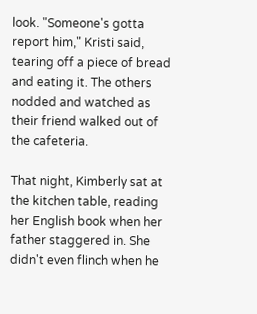look. "Someone's gotta report him," Kristi said, tearing off a piece of bread and eating it. The others nodded and watched as their friend walked out of the cafeteria.

That night, Kimberly sat at the kitchen table, reading her English book when her father staggered in. She didn't even flinch when he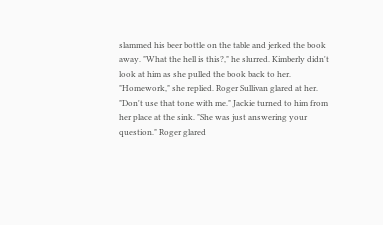slammed his beer bottle on the table and jerked the book away. "What the hell is this?," he slurred. Kimberly didn't look at him as she pulled the book back to her. "Homework," she replied. Roger Sullivan glared at her. "Don't use that tone with me." Jackie turned to him from her place at the sink. "She was just answering your question." Roger glared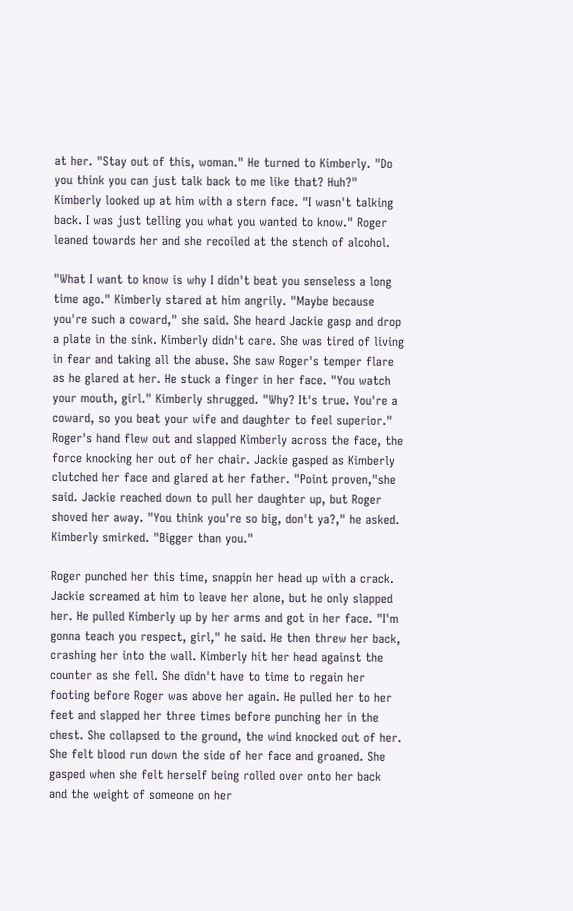at her. "Stay out of this, woman." He turned to Kimberly. "Do you think you can just talk back to me like that? Huh?" Kimberly looked up at him with a stern face. "I wasn't talking back. I was just telling you what you wanted to know." Roger leaned towards her and she recoiled at the stench of alcohol.

"What I want to know is why I didn't beat you senseless a long time ago." Kimberly stared at him angrily. "Maybe because you're such a coward," she said. She heard Jackie gasp and drop a plate in the sink. Kimberly didn't care. She was tired of living in fear and taking all the abuse. She saw Roger's temper flare as he glared at her. He stuck a finger in her face. "You watch your mouth, girl." Kimberly shrugged. "Why? It's true. You're a coward, so you beat your wife and daughter to feel superior." Roger's hand flew out and slapped Kimberly across the face, the force knocking her out of her chair. Jackie gasped as Kimberly clutched her face and glared at her father. "Point proven,"she said. Jackie reached down to pull her daughter up, but Roger shoved her away. "You think you're so big, don't ya?," he asked. Kimberly smirked. "Bigger than you."

Roger punched her this time, snappin her head up with a crack. Jackie screamed at him to leave her alone, but he only slapped her. He pulled Kimberly up by her arms and got in her face. "I'm gonna teach you respect, girl," he said. He then threw her back, crashing her into the wall. Kimberly hit her head against the counter as she fell. She didn't have to time to regain her footing before Roger was above her again. He pulled her to her feet and slapped her three times before punching her in the chest. She collapsed to the ground, the wind knocked out of her. She felt blood run down the side of her face and groaned. She gasped when she felt herself being rolled over onto her back and the weight of someone on her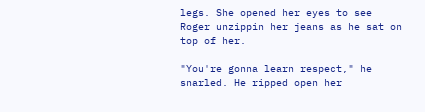legs. She opened her eyes to see Roger unzippin her jeans as he sat on top of her.

"You're gonna learn respect," he snarled. He ripped open her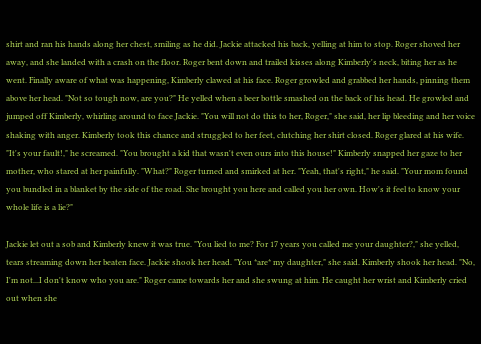shirt and ran his hands along her chest, smiling as he did. Jackie attacked his back, yelling at him to stop. Roger shoved her away, and she landed with a crash on the floor. Roger bent down and trailed kisses along Kimberly's neck, biting her as he went. Finally aware of what was happening, Kimberly clawed at his face. Roger growled and grabbed her hands, pinning them above her head. "Not so tough now, are you?" He yelled when a beer bottle smashed on the back of his head. He growled and jumped off Kimberly, whirling around to face Jackie. "You will not do this to her, Roger," she said, her lip bleeding and her voice shaking with anger. Kimberly took this chance and struggled to her feet, clutching her shirt closed. Roger glared at his wife. "It's your fault!," he screamed. "You brought a kid that wasn't even ours into this house!" Kimberly snapped her gaze to her mother, who stared at her painfully. "What?" Roger turned and smirked at her. "Yeah, that's right," he said. "Your mom found you bundled in a blanket by the side of the road. She brought you here and called you her own. How's it feel to know your whole life is a lie?"

Jackie let out a sob and Kimberly knew it was true. "You lied to me? For 17 years you called me your daughter?," she yelled, tears streaming down her beaten face. Jackie shook her head. "You *are* my daughter," she said. Kimberly shook her head. "No, I'm not...I don't know who you are." Roger came towards her and she swung at him. He caught her wrist and Kimberly cried out when she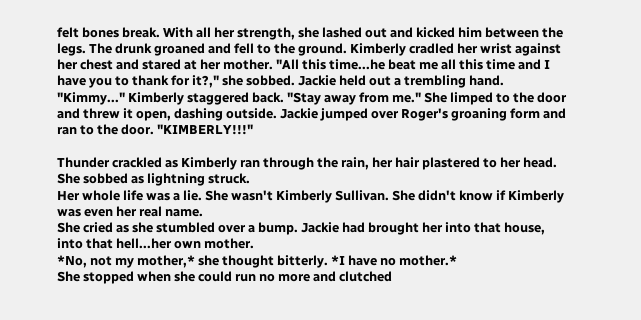felt bones break. With all her strength, she lashed out and kicked him between the legs. The drunk groaned and fell to the ground. Kimberly cradled her wrist against her chest and stared at her mother. "All this time...he beat me all this time and I have you to thank for it?," she sobbed. Jackie held out a trembling hand. "Kimmy..." Kimberly staggered back. "Stay away from me." She limped to the door and threw it open, dashing outside. Jackie jumped over Roger's groaning form and ran to the door. "KIMBERLY!!!"

Thunder crackled as Kimberly ran through the rain, her hair plastered to her head. She sobbed as lightning struck.
Her whole life was a lie. She wasn't Kimberly Sullivan. She didn't know if Kimberly was even her real name.
She cried as she stumbled over a bump. Jackie had brought her into that house, into that hell...her own mother.
*No, not my mother,* she thought bitterly. *I have no mother.*
She stopped when she could run no more and clutched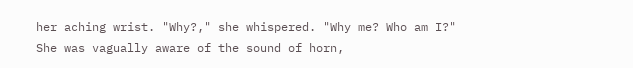her aching wrist. "Why?," she whispered. "Why me? Who am I?" She was vagually aware of the sound of horn,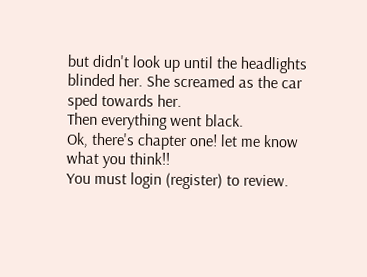but didn't look up until the headlights blinded her. She screamed as the car sped towards her.
Then everything went black.
Ok, there's chapter one! let me know what you think!!
You must login (register) to review.